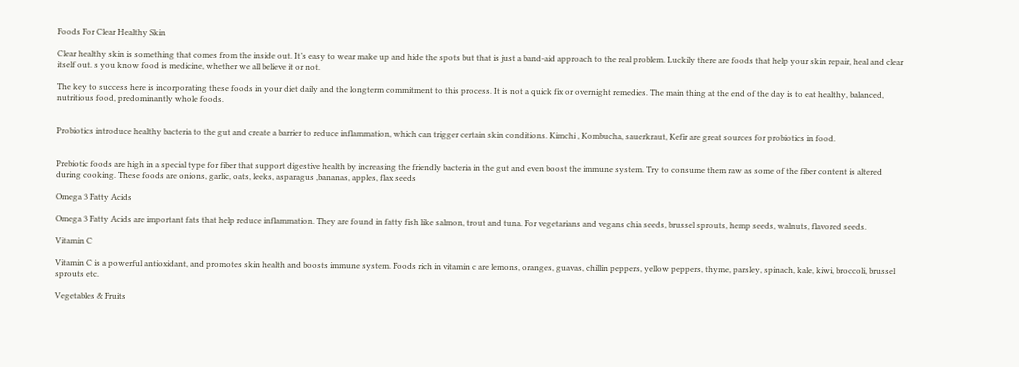Foods For Clear Healthy Skin

Clear healthy skin is something that comes from the inside out. It’s easy to wear make up and hide the spots but that is just a band-aid approach to the real problem. Luckily there are foods that help your skin repair, heal and clear itself out. s you know food is medicine, whether we all believe it or not.

The key to success here is incorporating these foods in your diet daily and the longterm commitment to this process. It is not a quick fix or overnight remedies. The main thing at the end of the day is to eat healthy, balanced, nutritious food, predominantly whole foods.


Probiotics introduce healthy bacteria to the gut and create a barrier to reduce inflammation, which can trigger certain skin conditions. Kimchi , Kombucha, sauerkraut, Kefir are great sources for probiotics in food.


Prebiotic foods are high in a special type for fiber that support digestive health by increasing the friendly bacteria in the gut and even boost the immune system. Try to consume them raw as some of the fiber content is altered during cooking. These foods are onions, garlic, oats, leeks, asparagus ,bananas, apples, flax seeds

Omega 3 Fatty Acids

Omega 3 Fatty Acids are important fats that help reduce inflammation. They are found in fatty fish like salmon, trout and tuna. For vegetarians and vegans chia seeds, brussel sprouts, hemp seeds, walnuts, flavored seeds.

Vitamin C

Vitamin C is a powerful antioxidant, and promotes skin health and boosts immune system. Foods rich in vitamin c are lemons, oranges, guavas, chillin peppers, yellow peppers, thyme, parsley, spinach, kale, kiwi, broccoli, brussel sprouts etc.

Vegetables & Fruits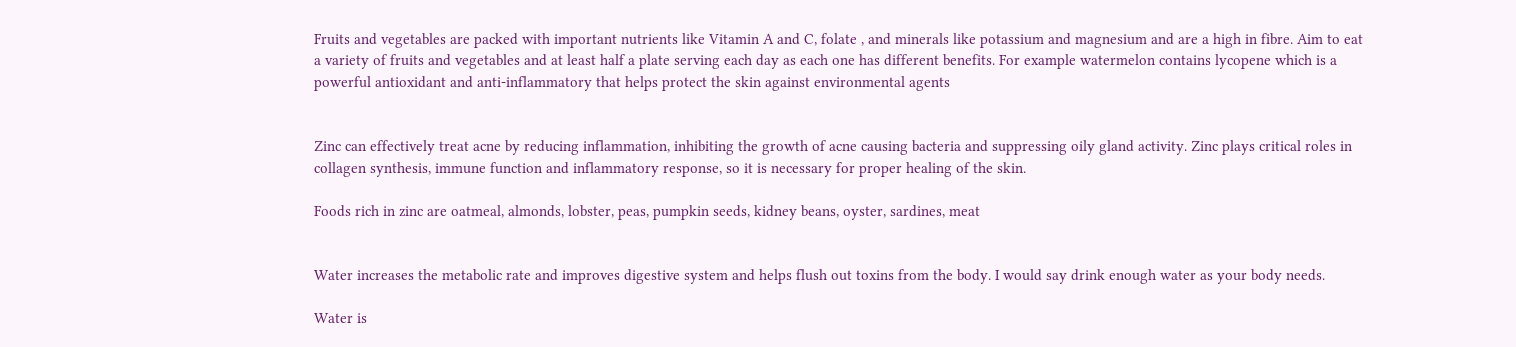Fruits and vegetables are packed with important nutrients like Vitamin A and C, folate , and minerals like potassium and magnesium and are a high in fibre. Aim to eat a variety of fruits and vegetables and at least half a plate serving each day as each one has different benefits. For example watermelon contains lycopene which is a powerful antioxidant and anti-inflammatory that helps protect the skin against environmental agents


Zinc can effectively treat acne by reducing inflammation, inhibiting the growth of acne causing bacteria and suppressing oily gland activity. Zinc plays critical roles in collagen synthesis, immune function and inflammatory response, so it is necessary for proper healing of the skin.

Foods rich in zinc are oatmeal, almonds, lobster, peas, pumpkin seeds, kidney beans, oyster, sardines, meat


Water increases the metabolic rate and improves digestive system and helps flush out toxins from the body. I would say drink enough water as your body needs.

Water is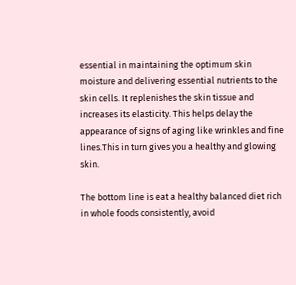essential in maintaining the optimum skin moisture and delivering essential nutrients to the skin cells. It replenishes the skin tissue and increases its elasticity. This helps delay the appearance of signs of aging like wrinkles and fine lines.This in turn gives you a healthy and glowing skin.

The bottom line is eat a healthy balanced diet rich in whole foods consistently, avoid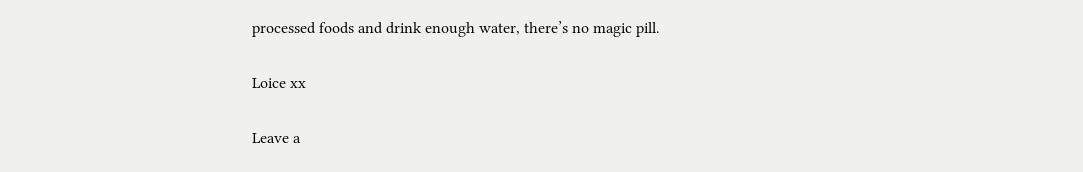processed foods and drink enough water, there’s no magic pill.

Loice xx

Leave a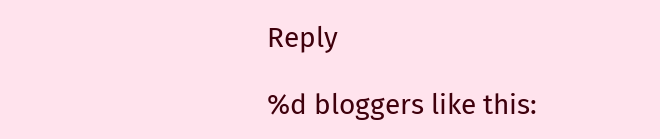Reply

%d bloggers like this: